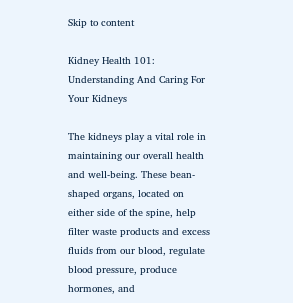Skip to content

Kidney Health 101: Understanding And Caring For Your Kidneys

The kidneys play a vital role in maintaining our overall health and well-being. These bean-shaped organs, located on either side of the spine, help filter waste products and excess fluids from our blood, regulate blood pressure, produce hormones, and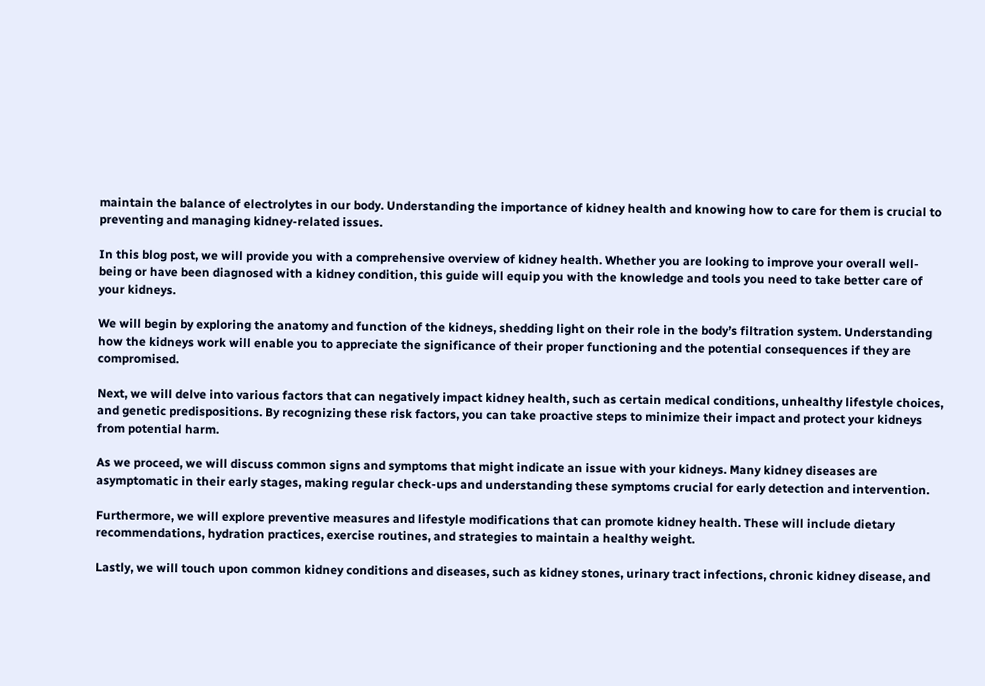maintain the balance of electrolytes in our body. Understanding the importance of kidney health and knowing how to care for them is crucial to preventing and managing kidney-related issues.

In this blog post, we will provide you with a comprehensive overview of kidney health. Whether you are looking to improve your overall well-being or have been diagnosed with a kidney condition, this guide will equip you with the knowledge and tools you need to take better care of your kidneys.

We will begin by exploring the anatomy and function of the kidneys, shedding light on their role in the body’s filtration system. Understanding how the kidneys work will enable you to appreciate the significance of their proper functioning and the potential consequences if they are compromised.

Next, we will delve into various factors that can negatively impact kidney health, such as certain medical conditions, unhealthy lifestyle choices, and genetic predispositions. By recognizing these risk factors, you can take proactive steps to minimize their impact and protect your kidneys from potential harm.

As we proceed, we will discuss common signs and symptoms that might indicate an issue with your kidneys. Many kidney diseases are asymptomatic in their early stages, making regular check-ups and understanding these symptoms crucial for early detection and intervention.

Furthermore, we will explore preventive measures and lifestyle modifications that can promote kidney health. These will include dietary recommendations, hydration practices, exercise routines, and strategies to maintain a healthy weight.

Lastly, we will touch upon common kidney conditions and diseases, such as kidney stones, urinary tract infections, chronic kidney disease, and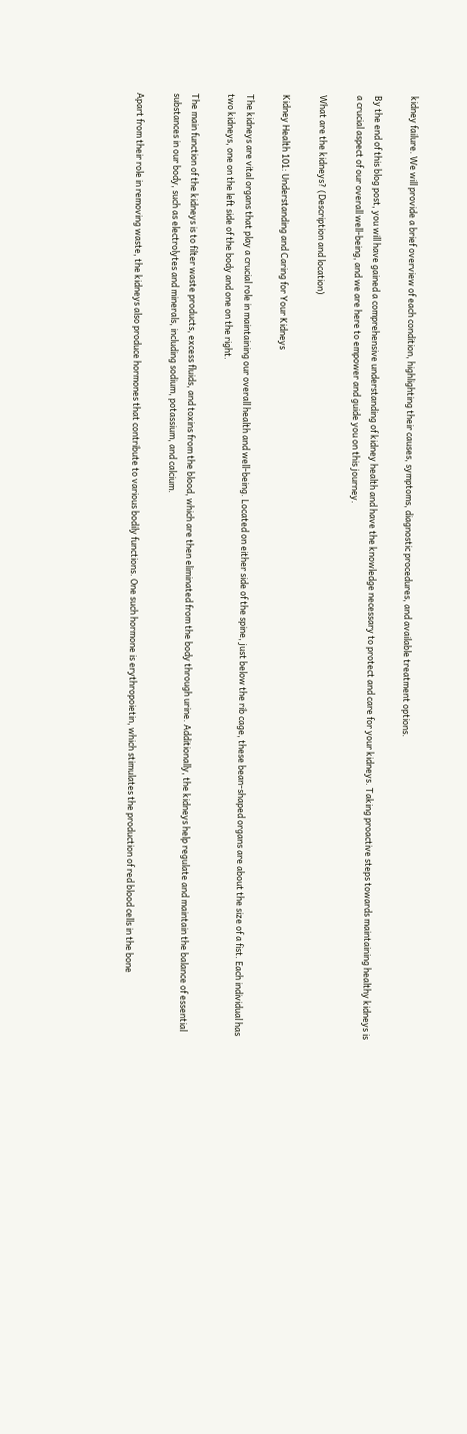kidney failure. We will provide a brief overview of each condition, highlighting their causes, symptoms, diagnostic procedures, and available treatment options.

By the end of this blog post, you will have gained a comprehensive understanding of kidney health and have the knowledge necessary to protect and care for your kidneys. Taking proactive steps towards maintaining healthy kidneys is a crucial aspect of our overall well-being, and we are here to empower and guide you on this journey.

What are the kidneys? (Description and location)

Kidney Health 101: Understanding and Caring for Your Kidneys

The kidneys are vital organs that play a crucial role in maintaining our overall health and well-being. Located on either side of the spine, just below the rib cage, these bean-shaped organs are about the size of a fist. Each individual has two kidneys, one on the left side of the body and one on the right.

The main function of the kidneys is to filter waste products, excess fluids, and toxins from the blood, which are then eliminated from the body through urine. Additionally, the kidneys help regulate and maintain the balance of essential substances in our body, such as electrolytes and minerals, including sodium, potassium, and calcium.

Apart from their role in removing waste, the kidneys also produce hormones that contribute to various bodily functions. One such hormone is erythropoietin, which stimulates the production of red blood cells in the bone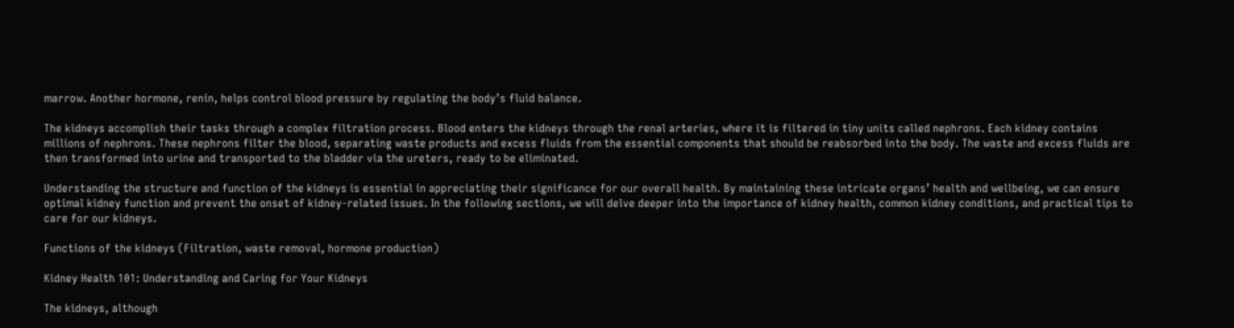marrow. Another hormone, renin, helps control blood pressure by regulating the body’s fluid balance.

The kidneys accomplish their tasks through a complex filtration process. Blood enters the kidneys through the renal arteries, where it is filtered in tiny units called nephrons. Each kidney contains millions of nephrons. These nephrons filter the blood, separating waste products and excess fluids from the essential components that should be reabsorbed into the body. The waste and excess fluids are then transformed into urine and transported to the bladder via the ureters, ready to be eliminated.

Understanding the structure and function of the kidneys is essential in appreciating their significance for our overall health. By maintaining these intricate organs’ health and wellbeing, we can ensure optimal kidney function and prevent the onset of kidney-related issues. In the following sections, we will delve deeper into the importance of kidney health, common kidney conditions, and practical tips to care for our kidneys.

Functions of the kidneys (Filtration, waste removal, hormone production)

Kidney Health 101: Understanding and Caring for Your Kidneys

The kidneys, although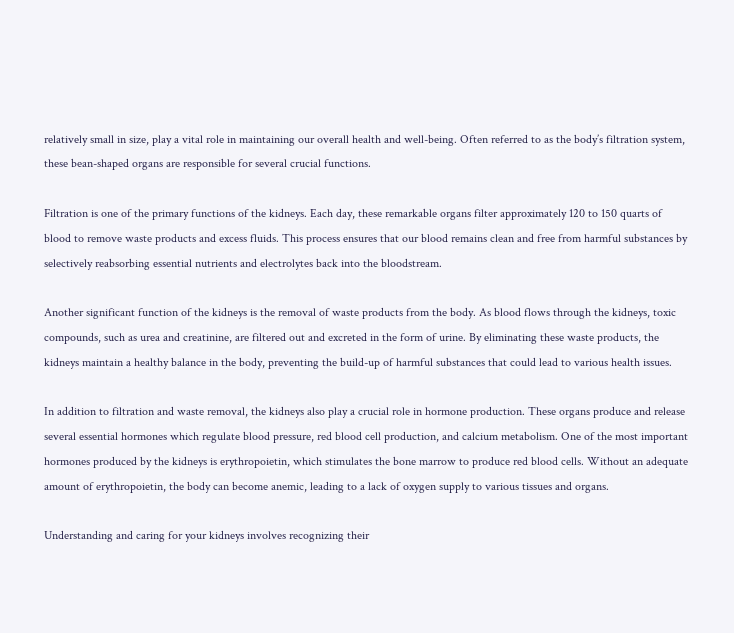relatively small in size, play a vital role in maintaining our overall health and well-being. Often referred to as the body’s filtration system, these bean-shaped organs are responsible for several crucial functions.

Filtration is one of the primary functions of the kidneys. Each day, these remarkable organs filter approximately 120 to 150 quarts of blood to remove waste products and excess fluids. This process ensures that our blood remains clean and free from harmful substances by selectively reabsorbing essential nutrients and electrolytes back into the bloodstream.

Another significant function of the kidneys is the removal of waste products from the body. As blood flows through the kidneys, toxic compounds, such as urea and creatinine, are filtered out and excreted in the form of urine. By eliminating these waste products, the kidneys maintain a healthy balance in the body, preventing the build-up of harmful substances that could lead to various health issues.

In addition to filtration and waste removal, the kidneys also play a crucial role in hormone production. These organs produce and release several essential hormones which regulate blood pressure, red blood cell production, and calcium metabolism. One of the most important hormones produced by the kidneys is erythropoietin, which stimulates the bone marrow to produce red blood cells. Without an adequate amount of erythropoietin, the body can become anemic, leading to a lack of oxygen supply to various tissues and organs.

Understanding and caring for your kidneys involves recognizing their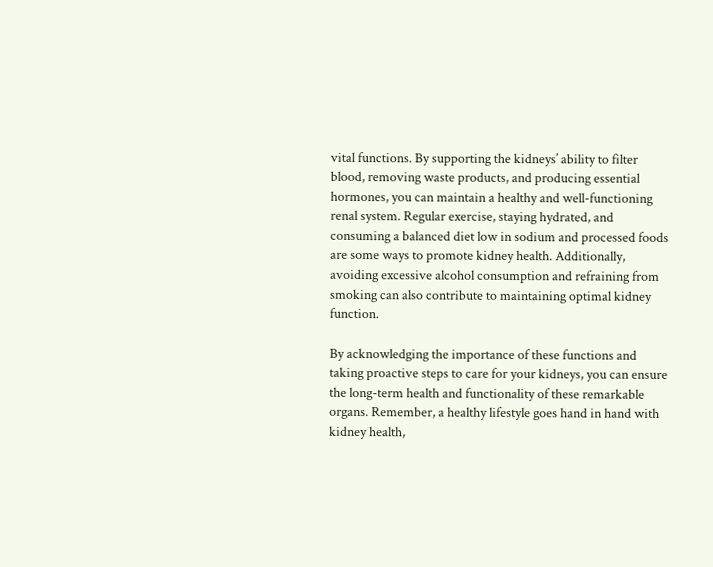vital functions. By supporting the kidneys’ ability to filter blood, removing waste products, and producing essential hormones, you can maintain a healthy and well-functioning renal system. Regular exercise, staying hydrated, and consuming a balanced diet low in sodium and processed foods are some ways to promote kidney health. Additionally, avoiding excessive alcohol consumption and refraining from smoking can also contribute to maintaining optimal kidney function.

By acknowledging the importance of these functions and taking proactive steps to care for your kidneys, you can ensure the long-term health and functionality of these remarkable organs. Remember, a healthy lifestyle goes hand in hand with kidney health,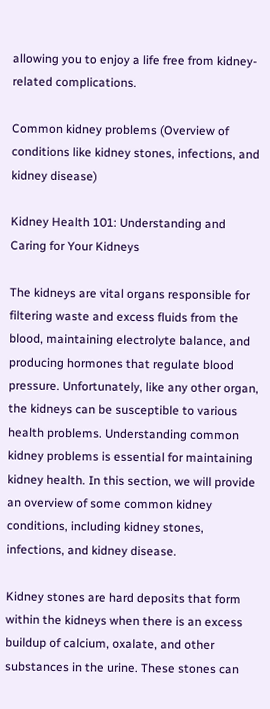allowing you to enjoy a life free from kidney-related complications.

Common kidney problems (Overview of conditions like kidney stones, infections, and kidney disease)

Kidney Health 101: Understanding and Caring for Your Kidneys

The kidneys are vital organs responsible for filtering waste and excess fluids from the blood, maintaining electrolyte balance, and producing hormones that regulate blood pressure. Unfortunately, like any other organ, the kidneys can be susceptible to various health problems. Understanding common kidney problems is essential for maintaining kidney health. In this section, we will provide an overview of some common kidney conditions, including kidney stones, infections, and kidney disease.

Kidney stones are hard deposits that form within the kidneys when there is an excess buildup of calcium, oxalate, and other substances in the urine. These stones can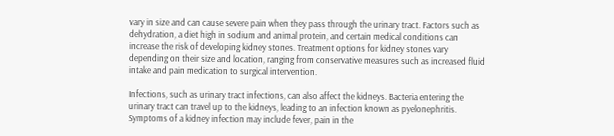vary in size and can cause severe pain when they pass through the urinary tract. Factors such as dehydration, a diet high in sodium and animal protein, and certain medical conditions can increase the risk of developing kidney stones. Treatment options for kidney stones vary depending on their size and location, ranging from conservative measures such as increased fluid intake and pain medication to surgical intervention.

Infections, such as urinary tract infections, can also affect the kidneys. Bacteria entering the urinary tract can travel up to the kidneys, leading to an infection known as pyelonephritis. Symptoms of a kidney infection may include fever, pain in the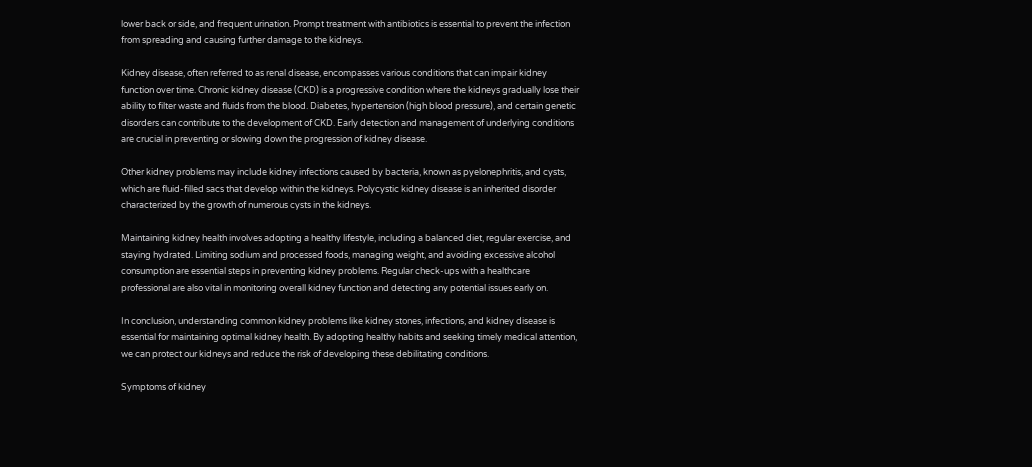lower back or side, and frequent urination. Prompt treatment with antibiotics is essential to prevent the infection from spreading and causing further damage to the kidneys.

Kidney disease, often referred to as renal disease, encompasses various conditions that can impair kidney function over time. Chronic kidney disease (CKD) is a progressive condition where the kidneys gradually lose their ability to filter waste and fluids from the blood. Diabetes, hypertension (high blood pressure), and certain genetic disorders can contribute to the development of CKD. Early detection and management of underlying conditions are crucial in preventing or slowing down the progression of kidney disease.

Other kidney problems may include kidney infections caused by bacteria, known as pyelonephritis, and cysts, which are fluid-filled sacs that develop within the kidneys. Polycystic kidney disease is an inherited disorder characterized by the growth of numerous cysts in the kidneys.

Maintaining kidney health involves adopting a healthy lifestyle, including a balanced diet, regular exercise, and staying hydrated. Limiting sodium and processed foods, managing weight, and avoiding excessive alcohol consumption are essential steps in preventing kidney problems. Regular check-ups with a healthcare professional are also vital in monitoring overall kidney function and detecting any potential issues early on.

In conclusion, understanding common kidney problems like kidney stones, infections, and kidney disease is essential for maintaining optimal kidney health. By adopting healthy habits and seeking timely medical attention, we can protect our kidneys and reduce the risk of developing these debilitating conditions.

Symptoms of kidney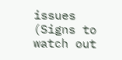issues (Signs to watch out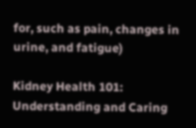for, such as pain, changes in urine, and fatigue)

Kidney Health 101: Understanding and Caring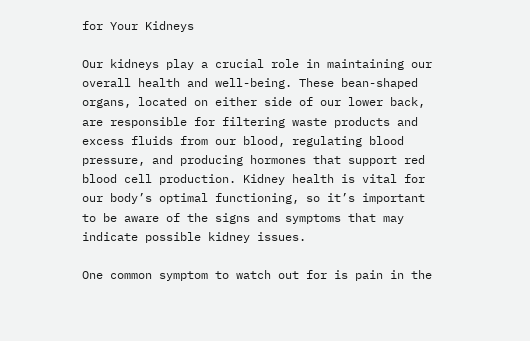for Your Kidneys

Our kidneys play a crucial role in maintaining our overall health and well-being. These bean-shaped organs, located on either side of our lower back, are responsible for filtering waste products and excess fluids from our blood, regulating blood pressure, and producing hormones that support red blood cell production. Kidney health is vital for our body’s optimal functioning, so it’s important to be aware of the signs and symptoms that may indicate possible kidney issues.

One common symptom to watch out for is pain in the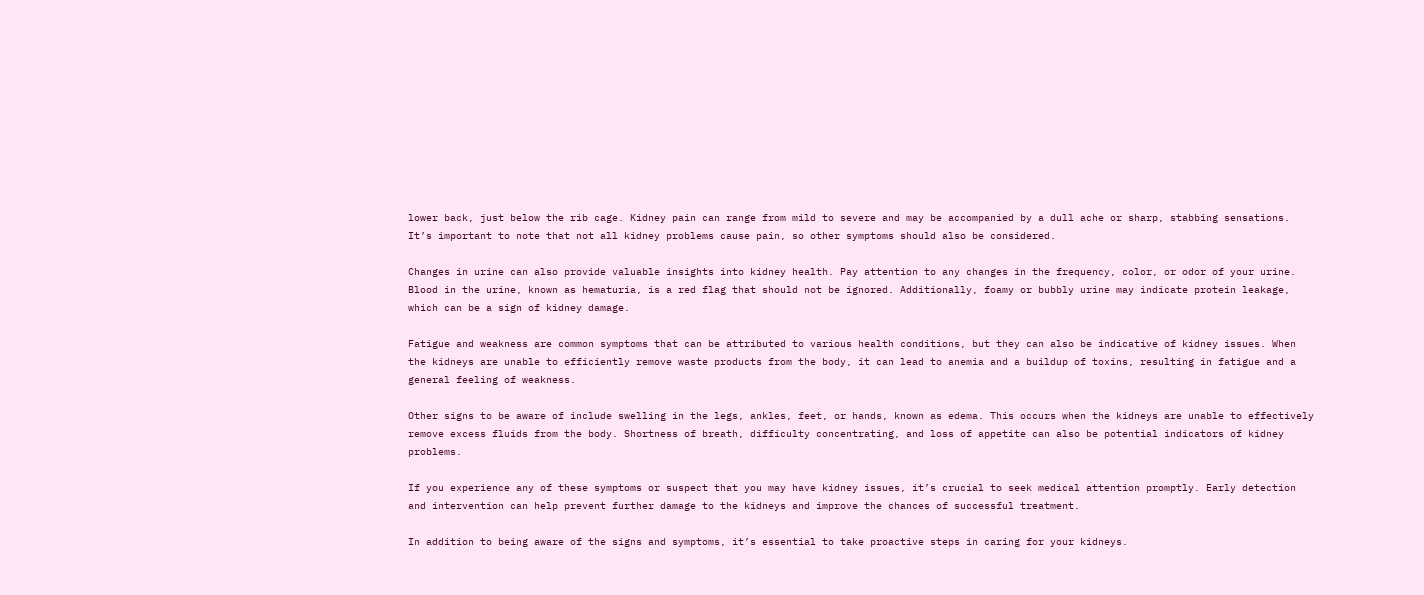lower back, just below the rib cage. Kidney pain can range from mild to severe and may be accompanied by a dull ache or sharp, stabbing sensations. It’s important to note that not all kidney problems cause pain, so other symptoms should also be considered.

Changes in urine can also provide valuable insights into kidney health. Pay attention to any changes in the frequency, color, or odor of your urine. Blood in the urine, known as hematuria, is a red flag that should not be ignored. Additionally, foamy or bubbly urine may indicate protein leakage, which can be a sign of kidney damage.

Fatigue and weakness are common symptoms that can be attributed to various health conditions, but they can also be indicative of kidney issues. When the kidneys are unable to efficiently remove waste products from the body, it can lead to anemia and a buildup of toxins, resulting in fatigue and a general feeling of weakness.

Other signs to be aware of include swelling in the legs, ankles, feet, or hands, known as edema. This occurs when the kidneys are unable to effectively remove excess fluids from the body. Shortness of breath, difficulty concentrating, and loss of appetite can also be potential indicators of kidney problems.

If you experience any of these symptoms or suspect that you may have kidney issues, it’s crucial to seek medical attention promptly. Early detection and intervention can help prevent further damage to the kidneys and improve the chances of successful treatment.

In addition to being aware of the signs and symptoms, it’s essential to take proactive steps in caring for your kidneys.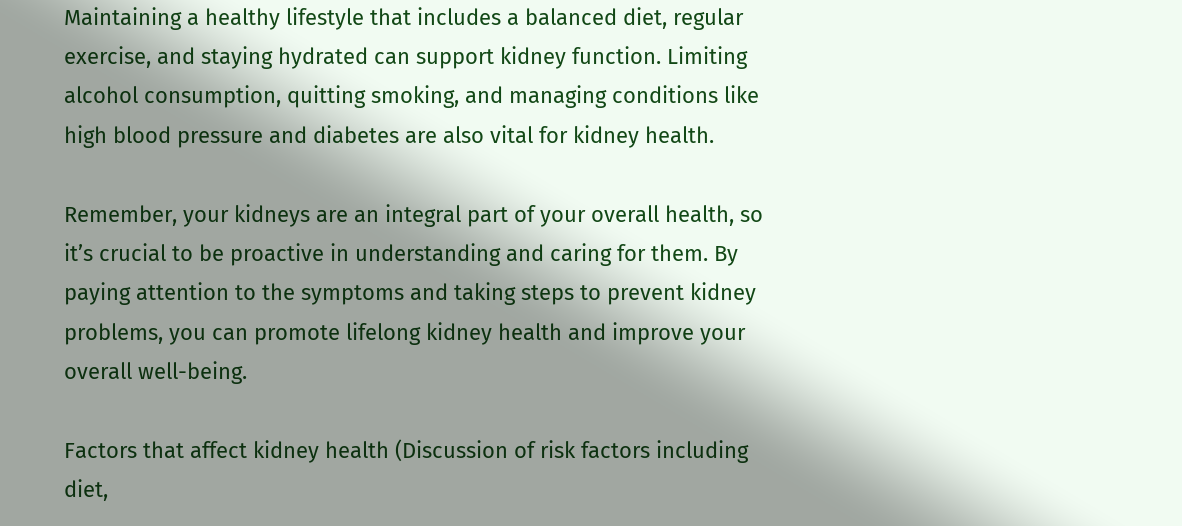Maintaining a healthy lifestyle that includes a balanced diet, regular exercise, and staying hydrated can support kidney function. Limiting alcohol consumption, quitting smoking, and managing conditions like high blood pressure and diabetes are also vital for kidney health.

Remember, your kidneys are an integral part of your overall health, so it’s crucial to be proactive in understanding and caring for them. By paying attention to the symptoms and taking steps to prevent kidney problems, you can promote lifelong kidney health and improve your overall well-being.

Factors that affect kidney health (Discussion of risk factors including diet,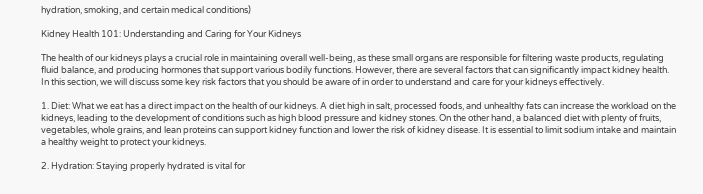hydration, smoking, and certain medical conditions)

Kidney Health 101: Understanding and Caring for Your Kidneys

The health of our kidneys plays a crucial role in maintaining overall well-being, as these small organs are responsible for filtering waste products, regulating fluid balance, and producing hormones that support various bodily functions. However, there are several factors that can significantly impact kidney health. In this section, we will discuss some key risk factors that you should be aware of in order to understand and care for your kidneys effectively.

1. Diet: What we eat has a direct impact on the health of our kidneys. A diet high in salt, processed foods, and unhealthy fats can increase the workload on the kidneys, leading to the development of conditions such as high blood pressure and kidney stones. On the other hand, a balanced diet with plenty of fruits, vegetables, whole grains, and lean proteins can support kidney function and lower the risk of kidney disease. It is essential to limit sodium intake and maintain a healthy weight to protect your kidneys.

2. Hydration: Staying properly hydrated is vital for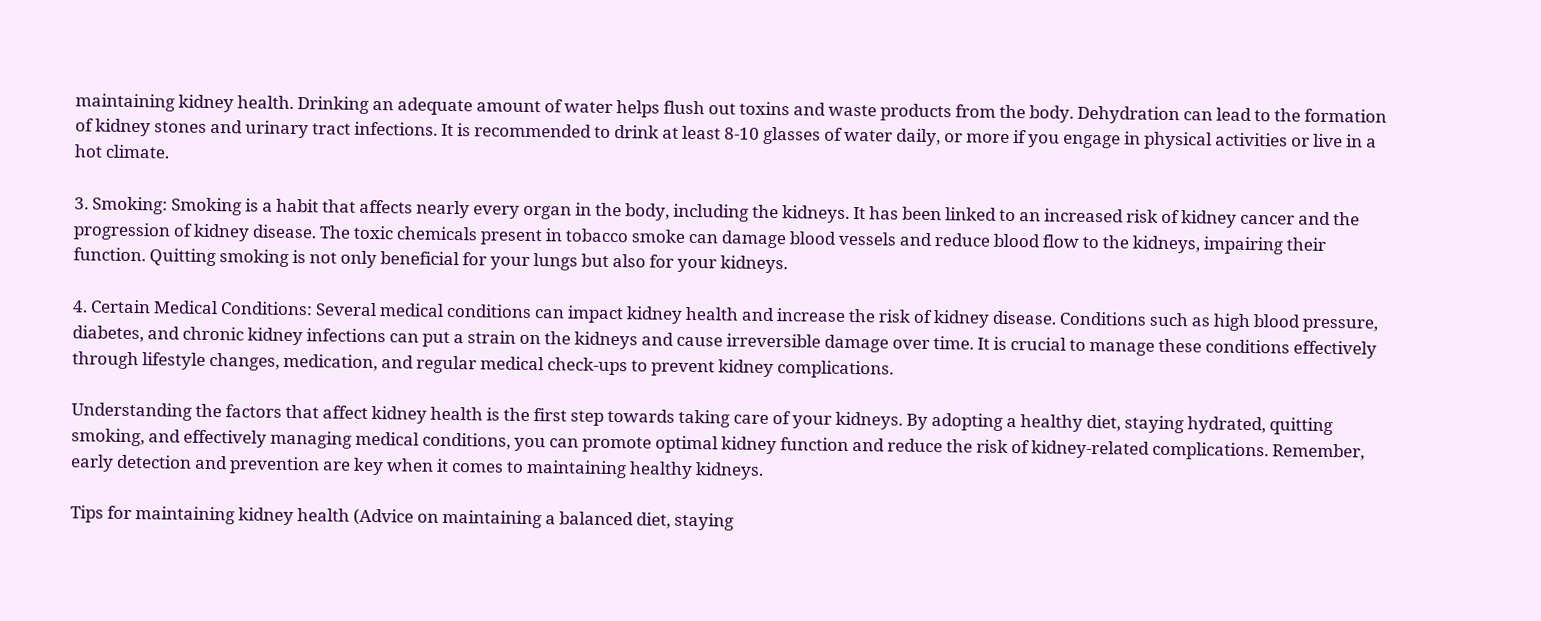maintaining kidney health. Drinking an adequate amount of water helps flush out toxins and waste products from the body. Dehydration can lead to the formation of kidney stones and urinary tract infections. It is recommended to drink at least 8-10 glasses of water daily, or more if you engage in physical activities or live in a hot climate.

3. Smoking: Smoking is a habit that affects nearly every organ in the body, including the kidneys. It has been linked to an increased risk of kidney cancer and the progression of kidney disease. The toxic chemicals present in tobacco smoke can damage blood vessels and reduce blood flow to the kidneys, impairing their function. Quitting smoking is not only beneficial for your lungs but also for your kidneys.

4. Certain Medical Conditions: Several medical conditions can impact kidney health and increase the risk of kidney disease. Conditions such as high blood pressure, diabetes, and chronic kidney infections can put a strain on the kidneys and cause irreversible damage over time. It is crucial to manage these conditions effectively through lifestyle changes, medication, and regular medical check-ups to prevent kidney complications.

Understanding the factors that affect kidney health is the first step towards taking care of your kidneys. By adopting a healthy diet, staying hydrated, quitting smoking, and effectively managing medical conditions, you can promote optimal kidney function and reduce the risk of kidney-related complications. Remember, early detection and prevention are key when it comes to maintaining healthy kidneys.

Tips for maintaining kidney health (Advice on maintaining a balanced diet, staying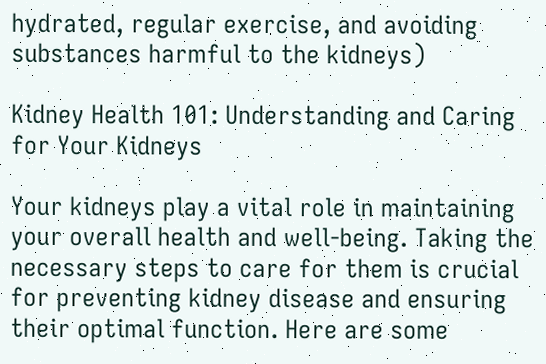hydrated, regular exercise, and avoiding substances harmful to the kidneys)

Kidney Health 101: Understanding and Caring for Your Kidneys

Your kidneys play a vital role in maintaining your overall health and well-being. Taking the necessary steps to care for them is crucial for preventing kidney disease and ensuring their optimal function. Here are some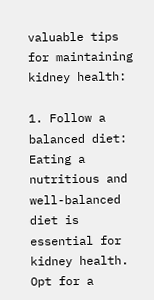valuable tips for maintaining kidney health:

1. Follow a balanced diet: Eating a nutritious and well-balanced diet is essential for kidney health. Opt for a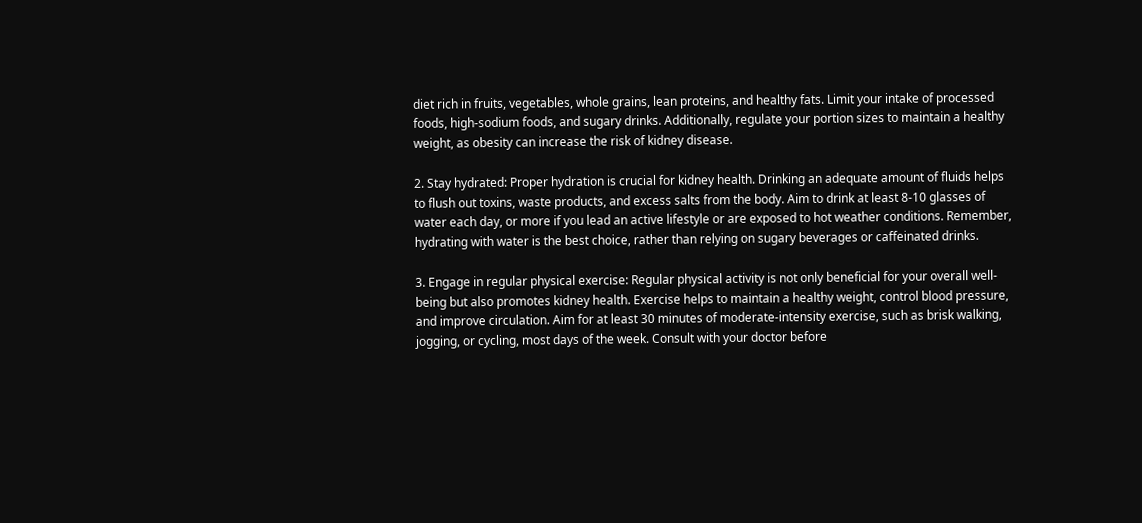diet rich in fruits, vegetables, whole grains, lean proteins, and healthy fats. Limit your intake of processed foods, high-sodium foods, and sugary drinks. Additionally, regulate your portion sizes to maintain a healthy weight, as obesity can increase the risk of kidney disease.

2. Stay hydrated: Proper hydration is crucial for kidney health. Drinking an adequate amount of fluids helps to flush out toxins, waste products, and excess salts from the body. Aim to drink at least 8-10 glasses of water each day, or more if you lead an active lifestyle or are exposed to hot weather conditions. Remember, hydrating with water is the best choice, rather than relying on sugary beverages or caffeinated drinks.

3. Engage in regular physical exercise: Regular physical activity is not only beneficial for your overall well-being but also promotes kidney health. Exercise helps to maintain a healthy weight, control blood pressure, and improve circulation. Aim for at least 30 minutes of moderate-intensity exercise, such as brisk walking, jogging, or cycling, most days of the week. Consult with your doctor before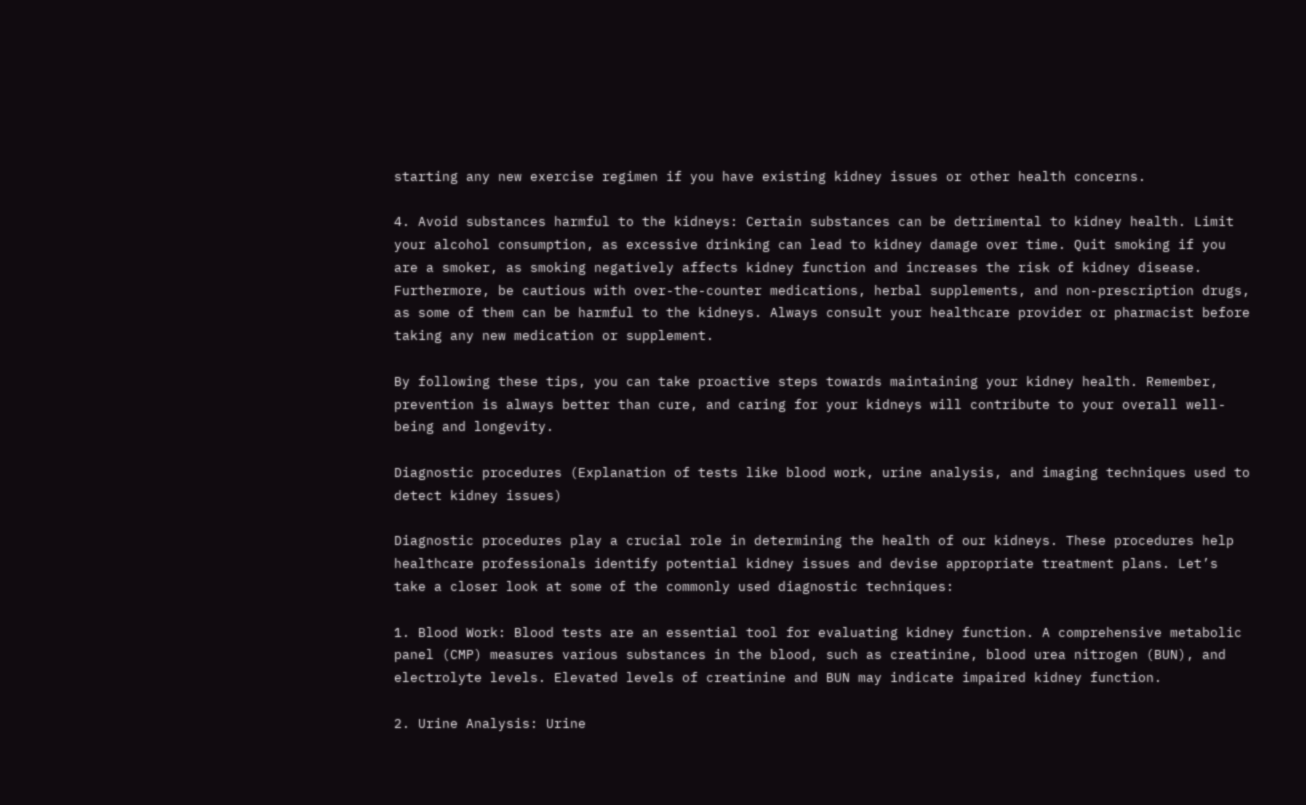starting any new exercise regimen if you have existing kidney issues or other health concerns.

4. Avoid substances harmful to the kidneys: Certain substances can be detrimental to kidney health. Limit your alcohol consumption, as excessive drinking can lead to kidney damage over time. Quit smoking if you are a smoker, as smoking negatively affects kidney function and increases the risk of kidney disease. Furthermore, be cautious with over-the-counter medications, herbal supplements, and non-prescription drugs, as some of them can be harmful to the kidneys. Always consult your healthcare provider or pharmacist before taking any new medication or supplement.

By following these tips, you can take proactive steps towards maintaining your kidney health. Remember, prevention is always better than cure, and caring for your kidneys will contribute to your overall well-being and longevity.

Diagnostic procedures (Explanation of tests like blood work, urine analysis, and imaging techniques used to detect kidney issues)

Diagnostic procedures play a crucial role in determining the health of our kidneys. These procedures help healthcare professionals identify potential kidney issues and devise appropriate treatment plans. Let’s take a closer look at some of the commonly used diagnostic techniques:

1. Blood Work: Blood tests are an essential tool for evaluating kidney function. A comprehensive metabolic panel (CMP) measures various substances in the blood, such as creatinine, blood urea nitrogen (BUN), and electrolyte levels. Elevated levels of creatinine and BUN may indicate impaired kidney function.

2. Urine Analysis: Urine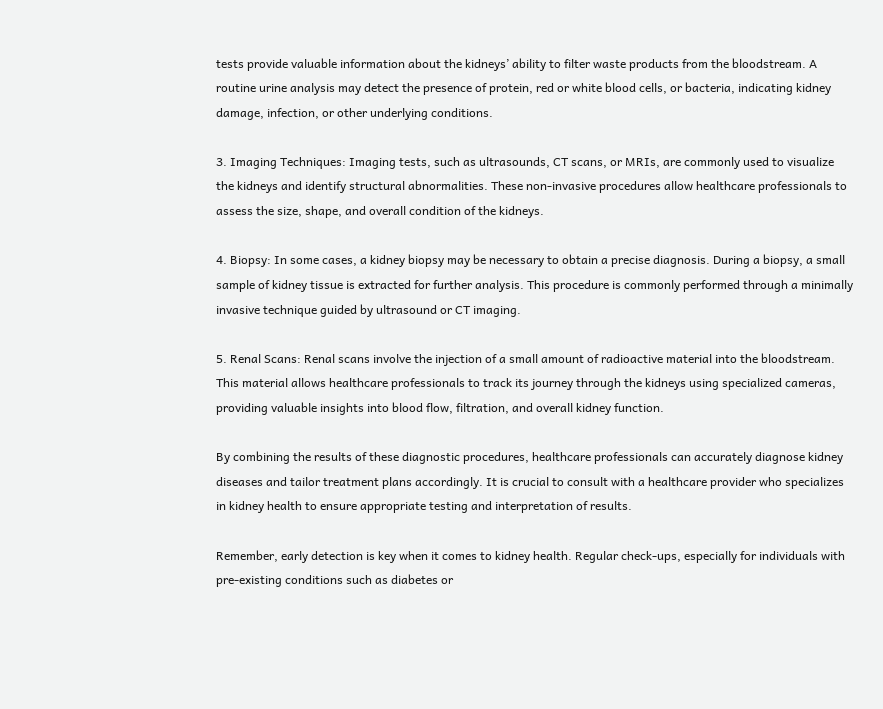tests provide valuable information about the kidneys’ ability to filter waste products from the bloodstream. A routine urine analysis may detect the presence of protein, red or white blood cells, or bacteria, indicating kidney damage, infection, or other underlying conditions.

3. Imaging Techniques: Imaging tests, such as ultrasounds, CT scans, or MRIs, are commonly used to visualize the kidneys and identify structural abnormalities. These non-invasive procedures allow healthcare professionals to assess the size, shape, and overall condition of the kidneys.

4. Biopsy: In some cases, a kidney biopsy may be necessary to obtain a precise diagnosis. During a biopsy, a small sample of kidney tissue is extracted for further analysis. This procedure is commonly performed through a minimally invasive technique guided by ultrasound or CT imaging.

5. Renal Scans: Renal scans involve the injection of a small amount of radioactive material into the bloodstream. This material allows healthcare professionals to track its journey through the kidneys using specialized cameras, providing valuable insights into blood flow, filtration, and overall kidney function.

By combining the results of these diagnostic procedures, healthcare professionals can accurately diagnose kidney diseases and tailor treatment plans accordingly. It is crucial to consult with a healthcare provider who specializes in kidney health to ensure appropriate testing and interpretation of results.

Remember, early detection is key when it comes to kidney health. Regular check-ups, especially for individuals with pre-existing conditions such as diabetes or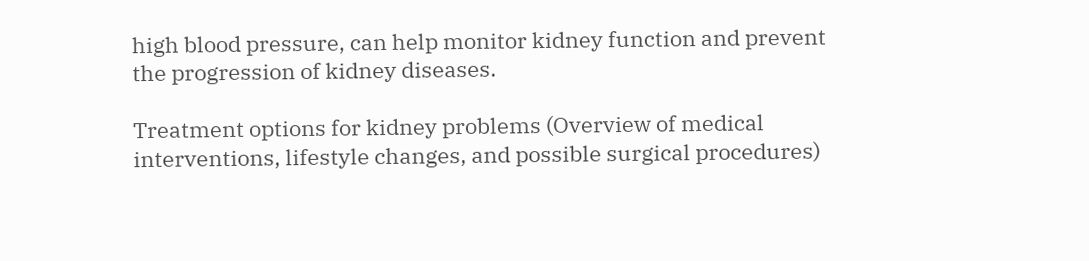high blood pressure, can help monitor kidney function and prevent the progression of kidney diseases.

Treatment options for kidney problems (Overview of medical interventions, lifestyle changes, and possible surgical procedures)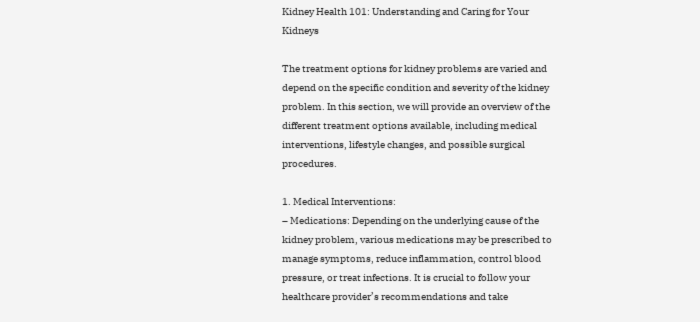Kidney Health 101: Understanding and Caring for Your Kidneys

The treatment options for kidney problems are varied and depend on the specific condition and severity of the kidney problem. In this section, we will provide an overview of the different treatment options available, including medical interventions, lifestyle changes, and possible surgical procedures.

1. Medical Interventions:
– Medications: Depending on the underlying cause of the kidney problem, various medications may be prescribed to manage symptoms, reduce inflammation, control blood pressure, or treat infections. It is crucial to follow your healthcare provider’s recommendations and take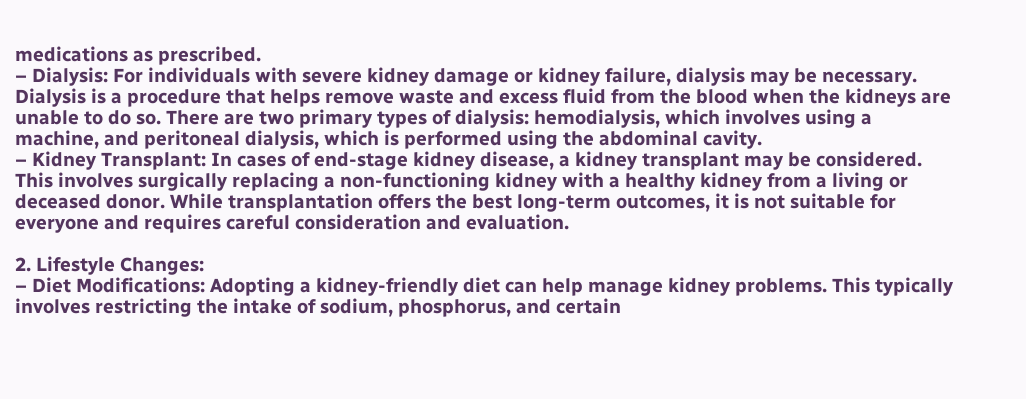medications as prescribed.
– Dialysis: For individuals with severe kidney damage or kidney failure, dialysis may be necessary. Dialysis is a procedure that helps remove waste and excess fluid from the blood when the kidneys are unable to do so. There are two primary types of dialysis: hemodialysis, which involves using a machine, and peritoneal dialysis, which is performed using the abdominal cavity.
– Kidney Transplant: In cases of end-stage kidney disease, a kidney transplant may be considered. This involves surgically replacing a non-functioning kidney with a healthy kidney from a living or deceased donor. While transplantation offers the best long-term outcomes, it is not suitable for everyone and requires careful consideration and evaluation.

2. Lifestyle Changes:
– Diet Modifications: Adopting a kidney-friendly diet can help manage kidney problems. This typically involves restricting the intake of sodium, phosphorus, and certain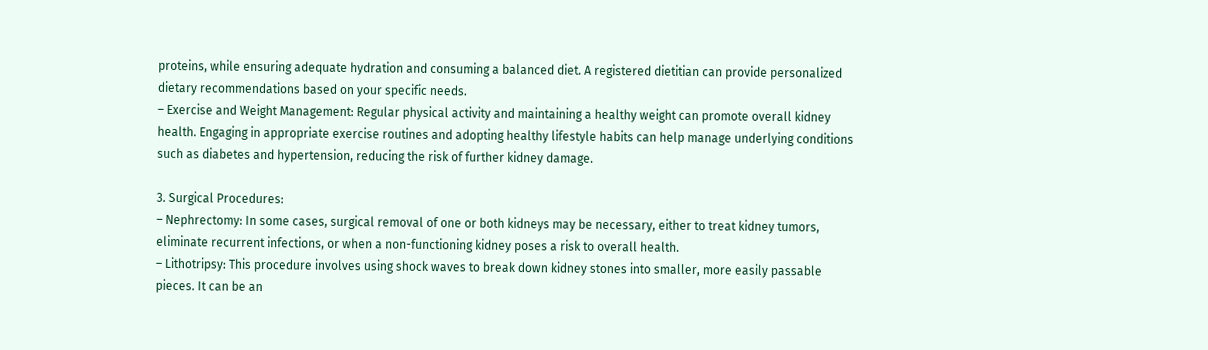proteins, while ensuring adequate hydration and consuming a balanced diet. A registered dietitian can provide personalized dietary recommendations based on your specific needs.
– Exercise and Weight Management: Regular physical activity and maintaining a healthy weight can promote overall kidney health. Engaging in appropriate exercise routines and adopting healthy lifestyle habits can help manage underlying conditions such as diabetes and hypertension, reducing the risk of further kidney damage.

3. Surgical Procedures:
– Nephrectomy: In some cases, surgical removal of one or both kidneys may be necessary, either to treat kidney tumors, eliminate recurrent infections, or when a non-functioning kidney poses a risk to overall health.
– Lithotripsy: This procedure involves using shock waves to break down kidney stones into smaller, more easily passable pieces. It can be an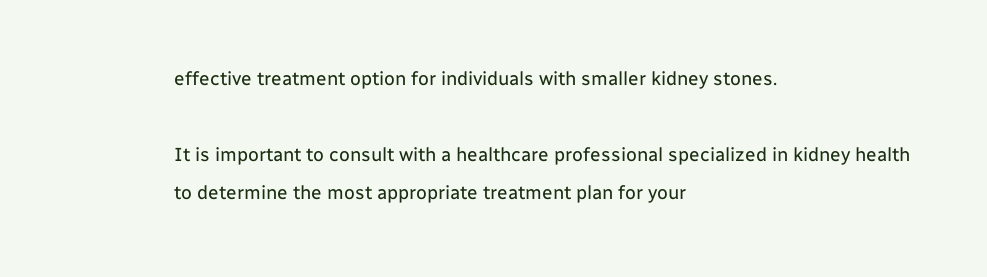effective treatment option for individuals with smaller kidney stones.

It is important to consult with a healthcare professional specialized in kidney health to determine the most appropriate treatment plan for your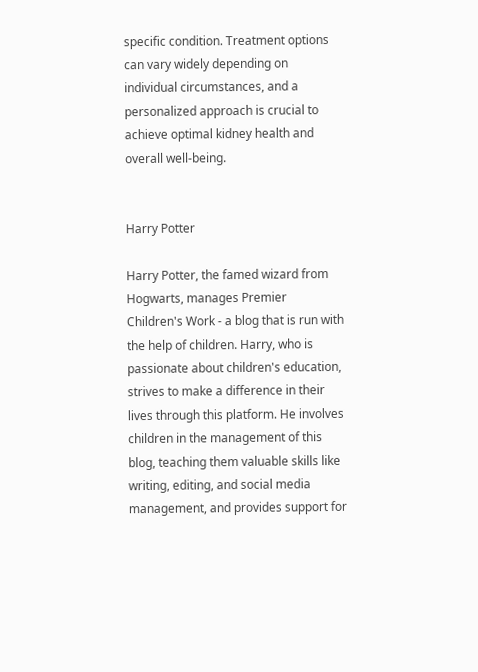specific condition. Treatment options can vary widely depending on individual circumstances, and a personalized approach is crucial to achieve optimal kidney health and overall well-being.


Harry Potter

Harry Potter, the famed wizard from Hogwarts, manages Premier Children's Work - a blog that is run with the help of children. Harry, who is passionate about children's education, strives to make a difference in their lives through this platform. He involves children in the management of this blog, teaching them valuable skills like writing, editing, and social media management, and provides support for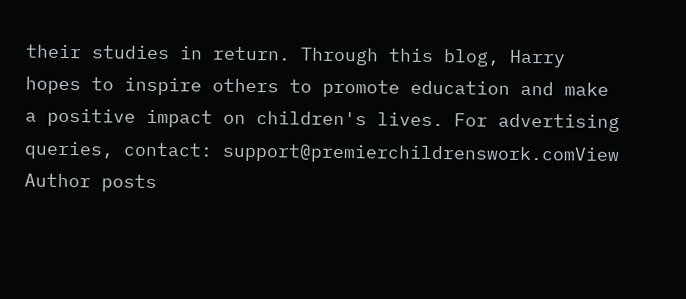their studies in return. Through this blog, Harry hopes to inspire others to promote education and make a positive impact on children's lives. For advertising queries, contact: support@premierchildrenswork.comView Author posts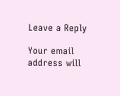Leave a Reply

Your email address will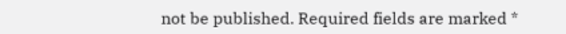not be published. Required fields are marked *